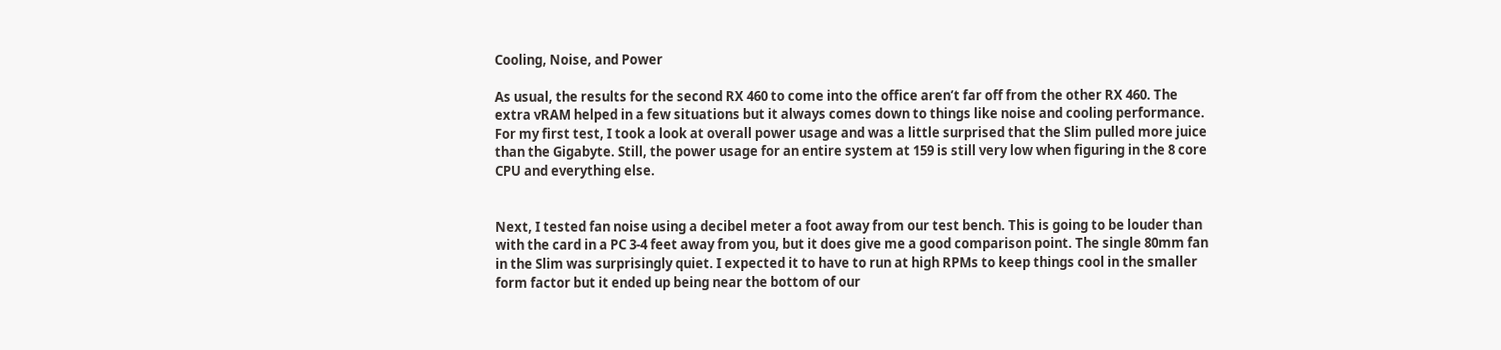Cooling, Noise, and Power

As usual, the results for the second RX 460 to come into the office aren’t far off from the other RX 460. The extra vRAM helped in a few situations but it always comes down to things like noise and cooling performance. For my first test, I took a look at overall power usage and was a little surprised that the Slim pulled more juice than the Gigabyte. Still, the power usage for an entire system at 159 is still very low when figuring in the 8 core CPU and everything else.


Next, I tested fan noise using a decibel meter a foot away from our test bench. This is going to be louder than with the card in a PC 3-4 feet away from you, but it does give me a good comparison point. The single 80mm fan in the Slim was surprisingly quiet. I expected it to have to run at high RPMs to keep things cool in the smaller form factor but it ended up being near the bottom of our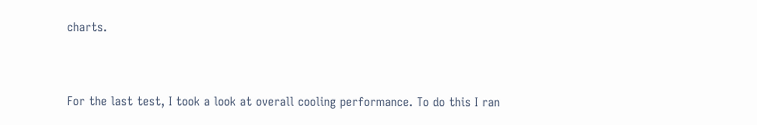charts.


For the last test, I took a look at overall cooling performance. To do this I ran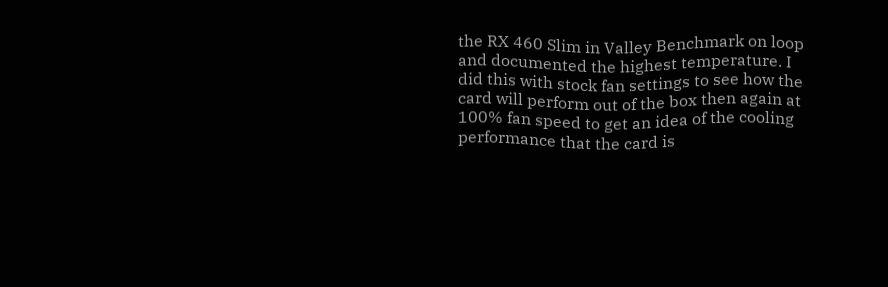the RX 460 Slim in Valley Benchmark on loop and documented the highest temperature. I did this with stock fan settings to see how the card will perform out of the box then again at 100% fan speed to get an idea of the cooling performance that the card is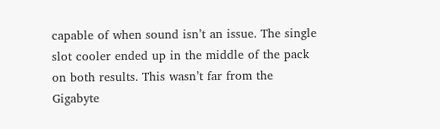capable of when sound isn’t an issue. The single slot cooler ended up in the middle of the pack on both results. This wasn’t far from the Gigabyte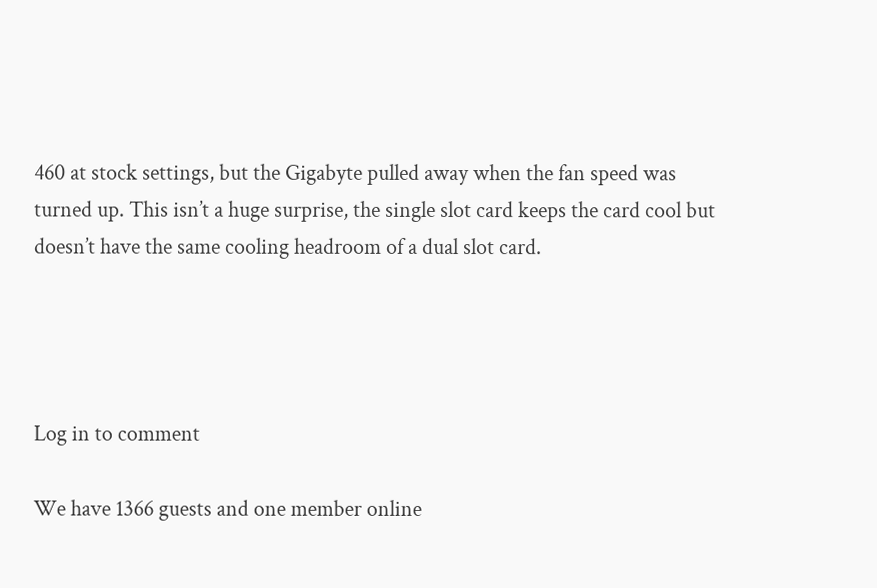460 at stock settings, but the Gigabyte pulled away when the fan speed was turned up. This isn’t a huge surprise, the single slot card keeps the card cool but doesn’t have the same cooling headroom of a dual slot card.




Log in to comment

We have 1366 guests and one member online